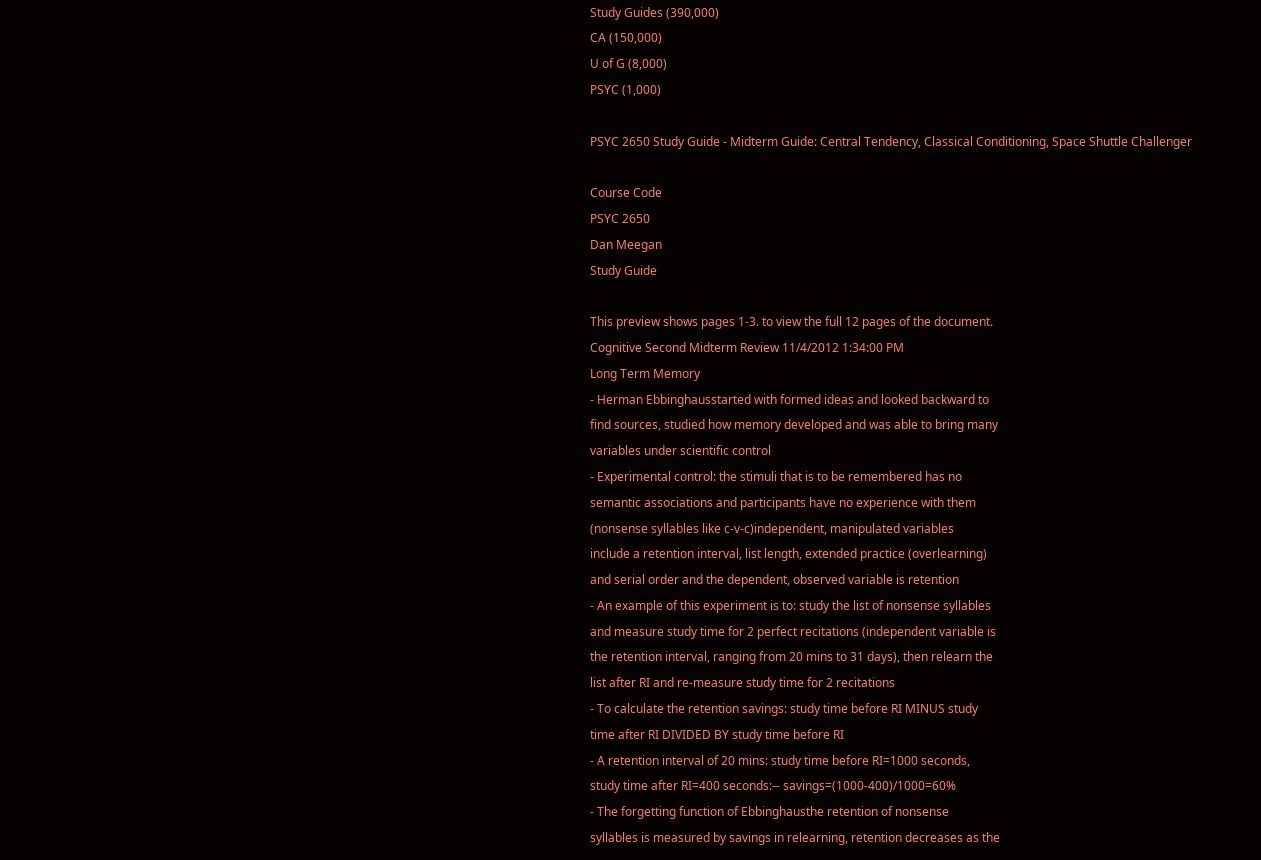Study Guides (390,000)
CA (150,000)
U of G (8,000)
PSYC (1,000)

PSYC 2650 Study Guide - Midterm Guide: Central Tendency, Classical Conditioning, Space Shuttle Challenger

Course Code
PSYC 2650
Dan Meegan
Study Guide

This preview shows pages 1-3. to view the full 12 pages of the document.
Cognitive Second Midterm Review 11/4/2012 1:34:00 PM
Long Term Memory
- Herman Ebbinghausstarted with formed ideas and looked backward to
find sources, studied how memory developed and was able to bring many
variables under scientific control
- Experimental control: the stimuli that is to be remembered has no
semantic associations and participants have no experience with them
(nonsense syllables like c-v-c)independent, manipulated variables
include a retention interval, list length, extended practice (overlearning)
and serial order and the dependent, observed variable is retention
- An example of this experiment is to: study the list of nonsense syllables
and measure study time for 2 perfect recitations (independent variable is
the retention interval, ranging from 20 mins to 31 days), then relearn the
list after RI and re-measure study time for 2 recitations
- To calculate the retention savings: study time before RI MINUS study
time after RI DIVIDED BY study time before RI
- A retention interval of 20 mins: study time before RI=1000 seconds,
study time after RI=400 seconds:-- savings=(1000-400)/1000=60%
- The forgetting function of Ebbinghausthe retention of nonsense
syllables is measured by savings in relearning, retention decreases as the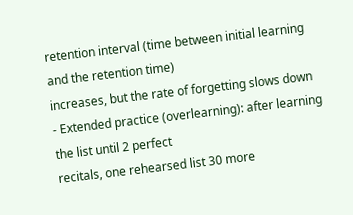retention interval (time between initial learning and the retention time)
increases, but the rate of forgetting slows down
- Extended practice (overlearning): after learning the list until 2 perfect
recitals, one rehearsed list 30 more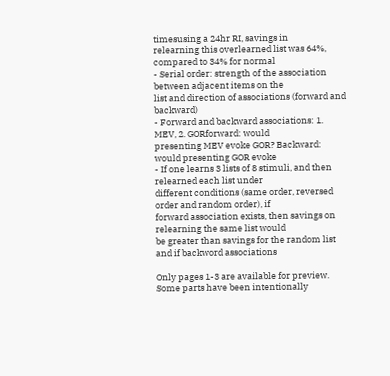timesusing a 24hr RI, savings in
relearning this overlearned list was 64%, compared to 34% for normal
- Serial order: strength of the association between adjacent items on the
list and direction of associations (forward and backward)
- Forward and backward associations: 1. MEV, 2. GORforward: would
presenting MEV evoke GOR? Backward: would presenting GOR evoke
- If one learns 3 lists of 8 stimuli, and then relearned each list under
different conditions (same order, reversed order and random order), if
forward association exists, then savings on relearning the same list would
be greater than savings for the random list and if backword associations

Only pages 1-3 are available for preview. Some parts have been intentionally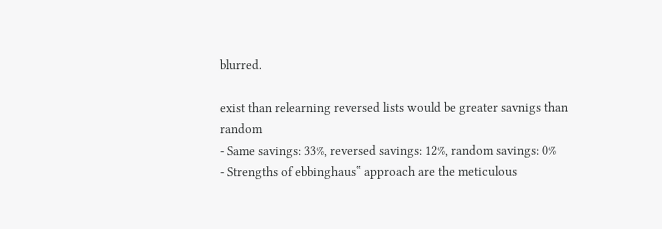blurred.

exist than relearning reversed lists would be greater savnigs than random
- Same savings: 33%, reversed savings: 12%, random savings: 0%
- Strengths of ebbinghaus‟ approach are the meticulous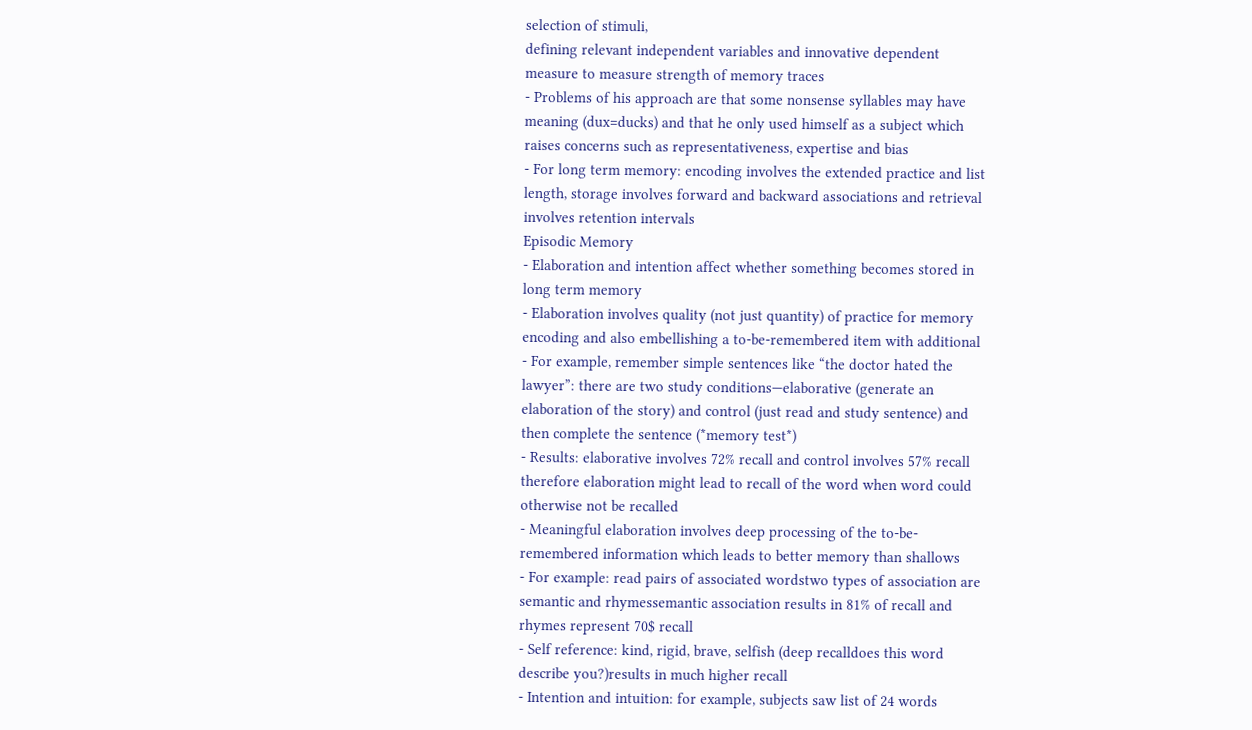selection of stimuli,
defining relevant independent variables and innovative dependent
measure to measure strength of memory traces
- Problems of his approach are that some nonsense syllables may have
meaning (dux=ducks) and that he only used himself as a subject which
raises concerns such as representativeness, expertise and bias
- For long term memory: encoding involves the extended practice and list
length, storage involves forward and backward associations and retrieval
involves retention intervals
Episodic Memory
- Elaboration and intention affect whether something becomes stored in
long term memory
- Elaboration involves quality (not just quantity) of practice for memory
encoding and also embellishing a to-be-remembered item with additional
- For example, remember simple sentences like “the doctor hated the
lawyer”: there are two study conditions—elaborative (generate an
elaboration of the story) and control (just read and study sentence) and
then complete the sentence (*memory test*)
- Results: elaborative involves 72% recall and control involves 57% recall
therefore elaboration might lead to recall of the word when word could
otherwise not be recalled
- Meaningful elaboration involves deep processing of the to-be-
remembered information which leads to better memory than shallows
- For example: read pairs of associated wordstwo types of association are
semantic and rhymessemantic association results in 81% of recall and
rhymes represent 70$ recall
- Self reference: kind, rigid, brave, selfish (deep recalldoes this word
describe you?)results in much higher recall
- Intention and intuition: for example, subjects saw list of 24 words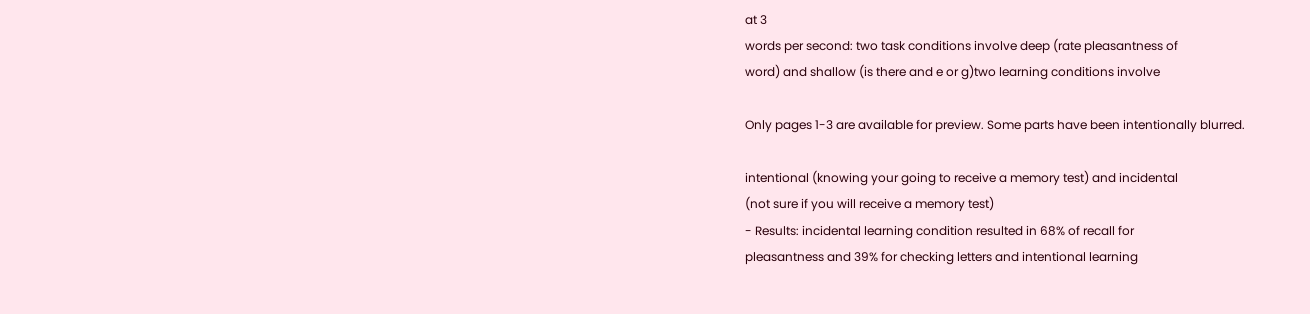at 3
words per second: two task conditions involve deep (rate pleasantness of
word) and shallow (is there and e or g)two learning conditions involve

Only pages 1-3 are available for preview. Some parts have been intentionally blurred.

intentional (knowing your going to receive a memory test) and incidental
(not sure if you will receive a memory test)
- Results: incidental learning condition resulted in 68% of recall for
pleasantness and 39% for checking letters and intentional learning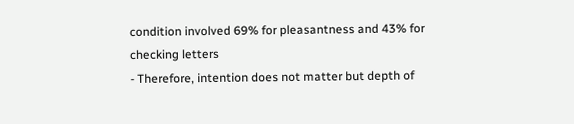condition involved 69% for pleasantness and 43% for checking letters
- Therefore, intention does not matter but depth of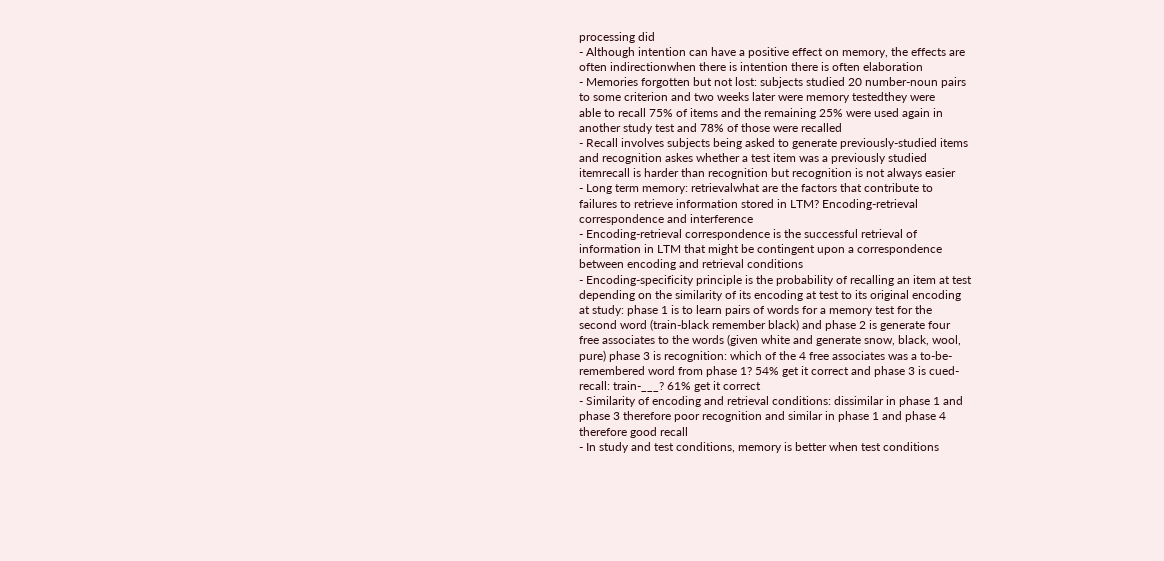processing did
- Although intention can have a positive effect on memory, the effects are
often indirectionwhen there is intention there is often elaboration
- Memories forgotten but not lost: subjects studied 20 number-noun pairs
to some criterion and two weeks later were memory testedthey were
able to recall 75% of items and the remaining 25% were used again in
another study test and 78% of those were recalled
- Recall involves subjects being asked to generate previously-studied items
and recognition askes whether a test item was a previously studied
itemrecall is harder than recognition but recognition is not always easier
- Long term memory: retrievalwhat are the factors that contribute to
failures to retrieve information stored in LTM? Encoding-retrieval
correspondence and interference
- Encoding-retrieval correspondence is the successful retrieval of
information in LTM that might be contingent upon a correspondence
between encoding and retrieval conditions
- Encoding-specificity principle is the probability of recalling an item at test
depending on the similarity of its encoding at test to its original encoding
at study: phase 1 is to learn pairs of words for a memory test for the
second word (train-black remember black) and phase 2 is generate four
free associates to the words (given white and generate snow, black, wool,
pure) phase 3 is recognition: which of the 4 free associates was a to-be-
remembered word from phase 1? 54% get it correct and phase 3 is cued-
recall: train-___? 61% get it correct
- Similarity of encoding and retrieval conditions: dissimilar in phase 1 and
phase 3 therefore poor recognition and similar in phase 1 and phase 4
therefore good recall
- In study and test conditions, memory is better when test conditions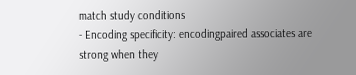match study conditions
- Encoding specificity: encodingpaired associates are strong when they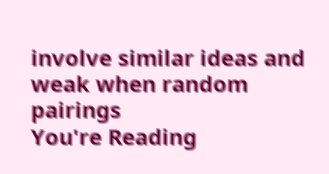involve similar ideas and weak when random pairings
You're Reading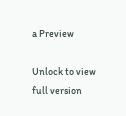a Preview

Unlock to view full version